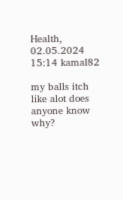Health, 02.05.2024 15:14 kamal82

my balls itch like alot does anyone know why?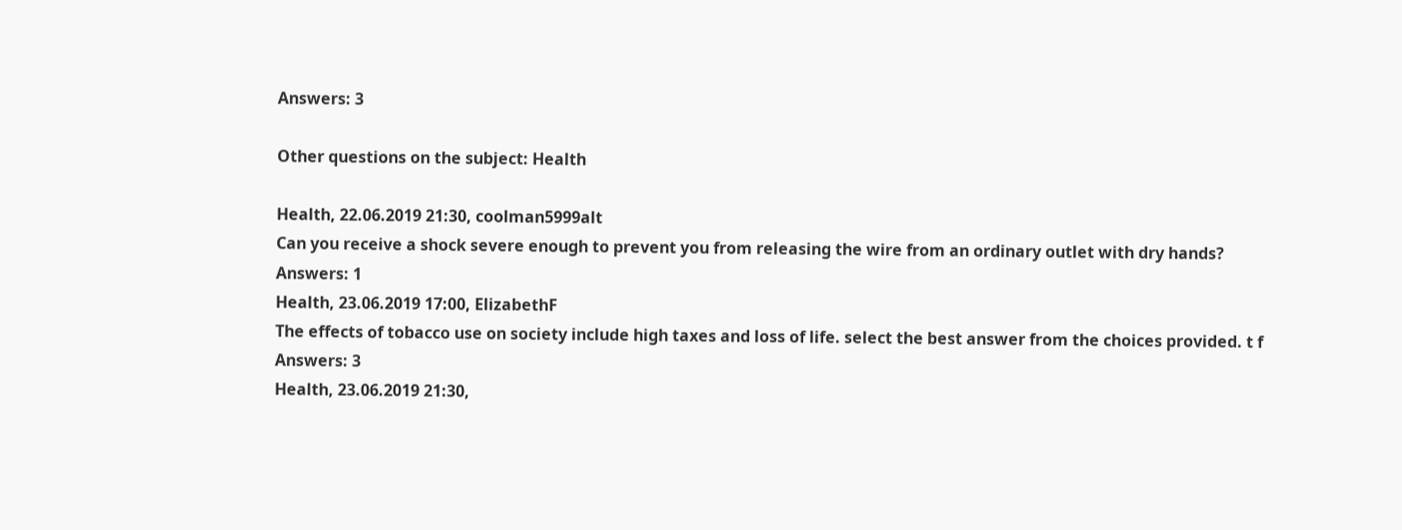Answers: 3

Other questions on the subject: Health

Health, 22.06.2019 21:30, coolman5999alt
Can you receive a shock severe enough to prevent you from releasing the wire from an ordinary outlet with dry hands?
Answers: 1
Health, 23.06.2019 17:00, ElizabethF
The effects of tobacco use on society include high taxes and loss of life. select the best answer from the choices provided. t f
Answers: 3
Health, 23.06.2019 21:30,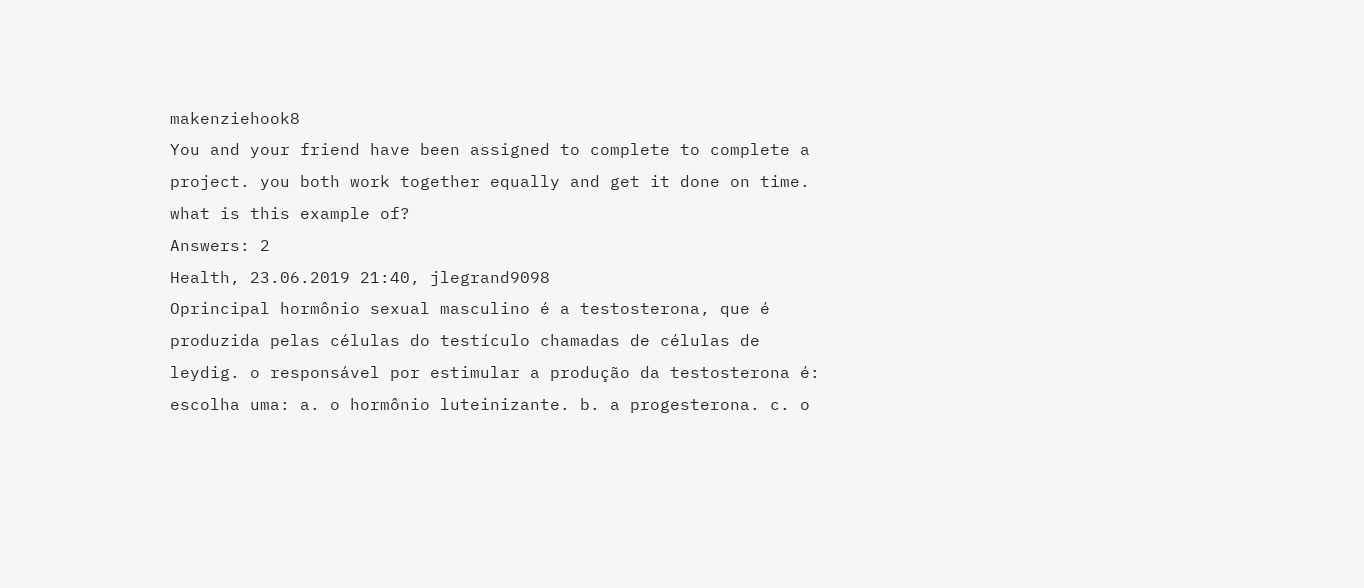makenziehook8
You and your friend have been assigned to complete to complete a project. you both work together equally and get it done on time. what is this example of?
Answers: 2
Health, 23.06.2019 21:40, jlegrand9098
Oprincipal hormônio sexual masculino é a testosterona, que é produzida pelas células do testículo chamadas de células de leydig. o responsável por estimular a produção da testosterona é: escolha uma: a. o hormônio luteinizante. b. a progesterona. c. o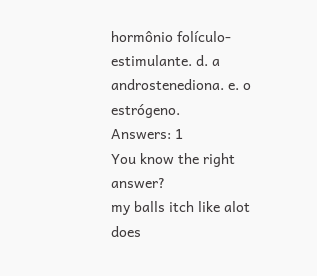hormônio folículo-estimulante. d. a androstenediona. e. o estrógeno.
Answers: 1
You know the right answer?
my balls itch like alot does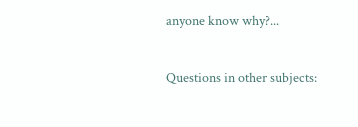anyone know why?...

Questions in other subjects: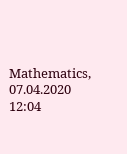Mathematics, 07.04.2020 12:04